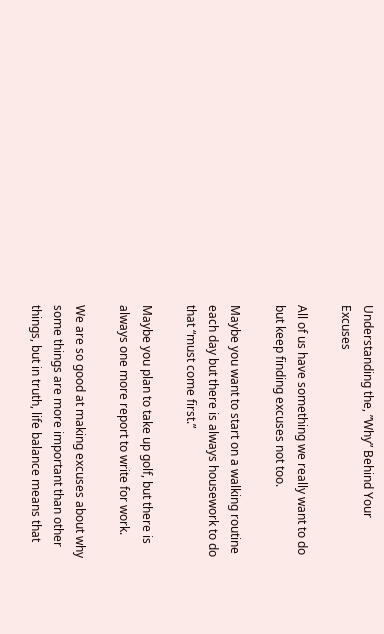Understanding the, ”Why” Behind Your Excuses

All of us have something we really want to do but keep finding excuses not too.

Maybe you want to start on a walking routine each day but there is always housework to do that “must come first.”

Maybe you plan to take up golf, but there is always one more report to write for work.

We are so good at making excuses about why some things are more important than other things, but in truth, life balance means that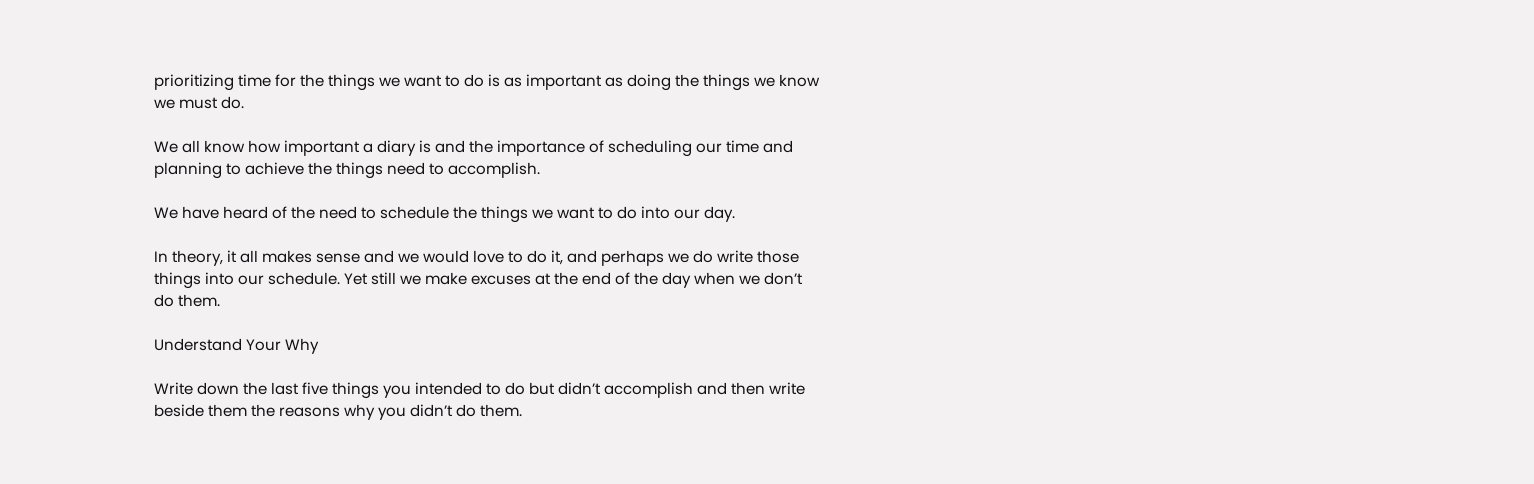prioritizing time for the things we want to do is as important as doing the things we know we must do.

We all know how important a diary is and the importance of scheduling our time and planning to achieve the things need to accomplish.

We have heard of the need to schedule the things we want to do into our day.

In theory, it all makes sense and we would love to do it, and perhaps we do write those things into our schedule. Yet still we make excuses at the end of the day when we don’t do them.

Understand Your Why

Write down the last five things you intended to do but didn’t accomplish and then write beside them the reasons why you didn’t do them.